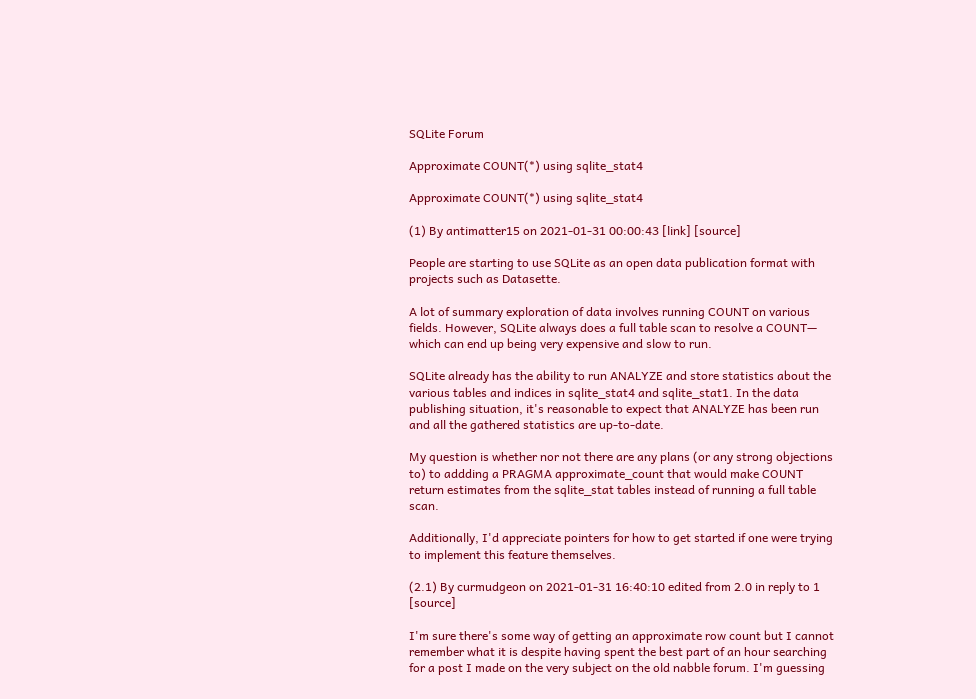SQLite Forum

Approximate COUNT(*) using sqlite_stat4

Approximate COUNT(*) using sqlite_stat4

(1) By antimatter15 on 2021-01-31 00:00:43 [link] [source]

People are starting to use SQLite as an open data publication format with projects such as Datasette.

A lot of summary exploration of data involves running COUNT on various fields. However, SQLite always does a full table scan to resolve a COUNT— which can end up being very expensive and slow to run.

SQLite already has the ability to run ANALYZE and store statistics about the various tables and indices in sqlite_stat4 and sqlite_stat1. In the data publishing situation, it's reasonable to expect that ANALYZE has been run and all the gathered statistics are up-to-date.

My question is whether nor not there are any plans (or any strong objections to) to addding a PRAGMA approximate_count that would make COUNT return estimates from the sqlite_stat tables instead of running a full table scan.

Additionally, I'd appreciate pointers for how to get started if one were trying to implement this feature themselves.

(2.1) By curmudgeon on 2021-01-31 16:40:10 edited from 2.0 in reply to 1 [source]

I'm sure there's some way of getting an approximate row count but I cannot remember what it is despite having spent the best part of an hour searching for a post I made on the very subject on the old nabble forum. I'm guessing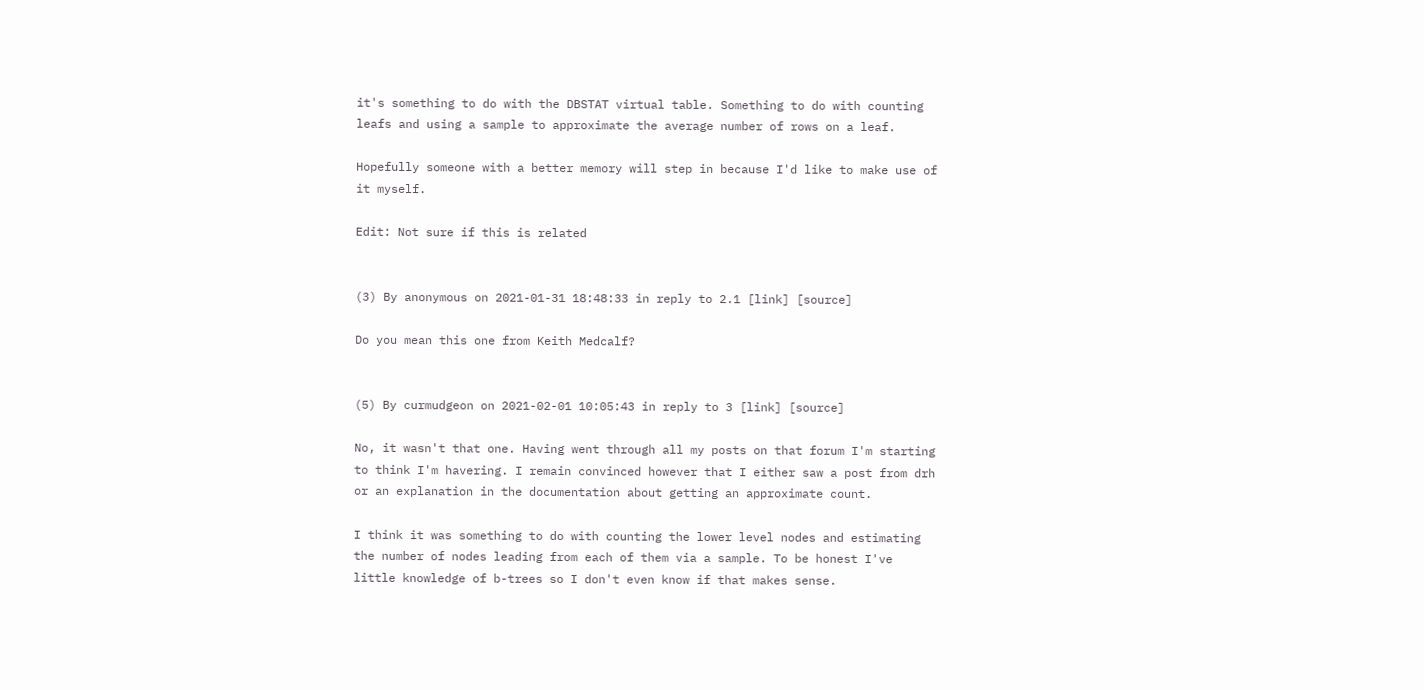it's something to do with the DBSTAT virtual table. Something to do with counting leafs and using a sample to approximate the average number of rows on a leaf.

Hopefully someone with a better memory will step in because I'd like to make use of it myself.

Edit: Not sure if this is related


(3) By anonymous on 2021-01-31 18:48:33 in reply to 2.1 [link] [source]

Do you mean this one from Keith Medcalf?


(5) By curmudgeon on 2021-02-01 10:05:43 in reply to 3 [link] [source]

No, it wasn't that one. Having went through all my posts on that forum I'm starting to think I'm havering. I remain convinced however that I either saw a post from drh or an explanation in the documentation about getting an approximate count.

I think it was something to do with counting the lower level nodes and estimating the number of nodes leading from each of them via a sample. To be honest I've little knowledge of b-trees so I don't even know if that makes sense.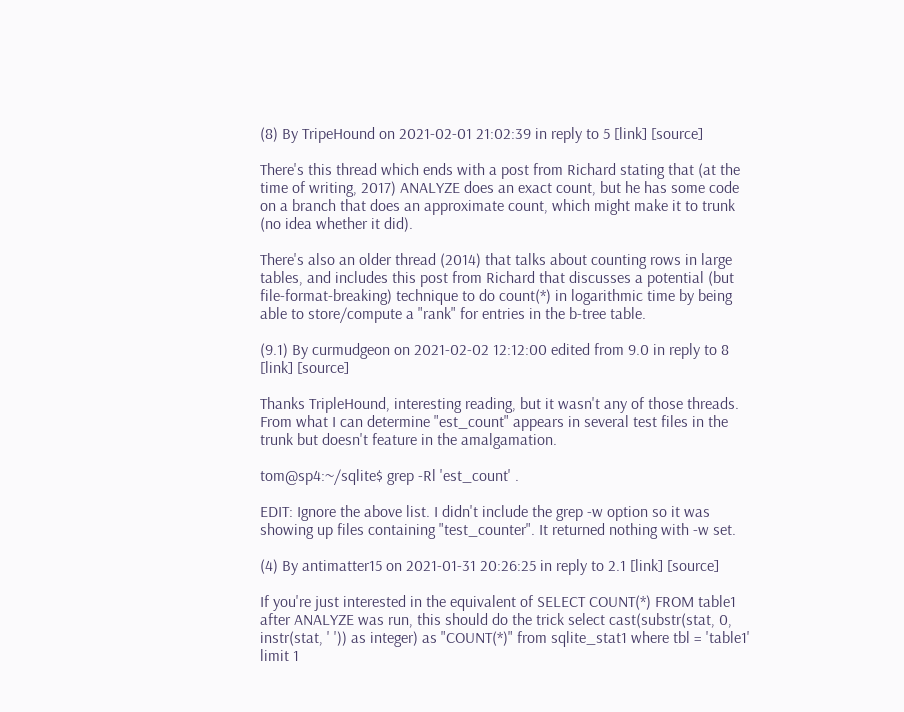(8) By TripeHound on 2021-02-01 21:02:39 in reply to 5 [link] [source]

There's this thread which ends with a post from Richard stating that (at the time of writing, 2017) ANALYZE does an exact count, but he has some code on a branch that does an approximate count, which might make it to trunk (no idea whether it did).

There's also an older thread (2014) that talks about counting rows in large tables, and includes this post from Richard that discusses a potential (but file-format-breaking) technique to do count(*) in logarithmic time by being able to store/compute a "rank" for entries in the b-tree table.

(9.1) By curmudgeon on 2021-02-02 12:12:00 edited from 9.0 in reply to 8 [link] [source]

Thanks TripleHound, interesting reading, but it wasn't any of those threads. From what I can determine "est_count" appears in several test files in the trunk but doesn't feature in the amalgamation.

tom@sp4:~/sqlite$ grep -Rl 'est_count' .

EDIT: Ignore the above list. I didn't include the grep -w option so it was showing up files containing "test_counter". It returned nothing with -w set.

(4) By antimatter15 on 2021-01-31 20:26:25 in reply to 2.1 [link] [source]

If you're just interested in the equivalent of SELECT COUNT(*) FROM table1 after ANALYZE was run, this should do the trick select cast(substr(stat, 0, instr(stat, ' ')) as integer) as "COUNT(*)" from sqlite_stat1 where tbl = 'table1' limit 1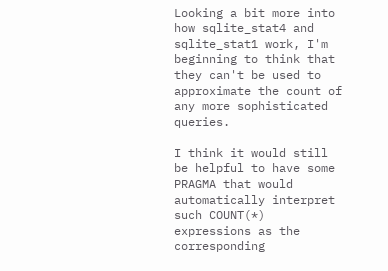Looking a bit more into how sqlite_stat4 and sqlite_stat1 work, I'm beginning to think that they can't be used to approximate the count of any more sophisticated queries.

I think it would still be helpful to have some PRAGMA that would automatically interpret such COUNT(*) expressions as the corresponding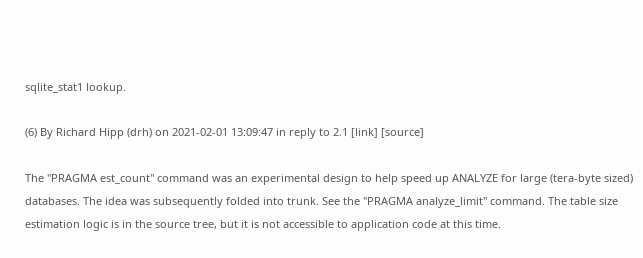sqlite_stat1 lookup.

(6) By Richard Hipp (drh) on 2021-02-01 13:09:47 in reply to 2.1 [link] [source]

The "PRAGMA est_count" command was an experimental design to help speed up ANALYZE for large (tera-byte sized) databases. The idea was subsequently folded into trunk. See the "PRAGMA analyze_limit" command. The table size estimation logic is in the source tree, but it is not accessible to application code at this time.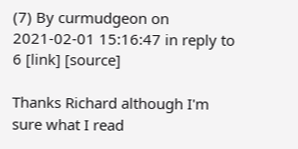(7) By curmudgeon on 2021-02-01 15:16:47 in reply to 6 [link] [source]

Thanks Richard although I'm sure what I read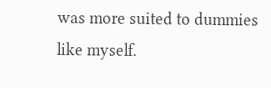was more suited to dummies like myself.